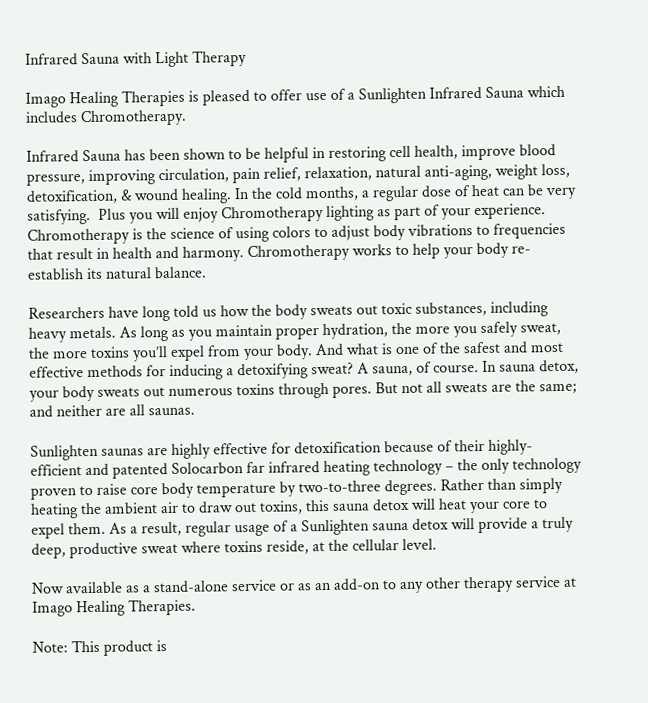Infrared Sauna with Light Therapy

Imago Healing Therapies is pleased to offer use of a Sunlighten Infrared Sauna which includes Chromotherapy.

Infrared Sauna has been shown to be helpful in restoring cell health, improve blood pressure, improving circulation, pain relief, relaxation, natural anti-aging, weight loss, detoxification, & wound healing. In the cold months, a regular dose of heat can be very satisfying.  Plus you will enjoy Chromotherapy lighting as part of your experience. Chromotherapy is the science of using colors to adjust body vibrations to frequencies that result in health and harmony. Chromotherapy works to help your body re-establish its natural balance.

Researchers have long told us how the body sweats out toxic substances, including heavy metals. As long as you maintain proper hydration, the more you safely sweat, the more toxins you’ll expel from your body. And what is one of the safest and most effective methods for inducing a detoxifying sweat? A sauna, of course. In sauna detox, your body sweats out numerous toxins through pores. But not all sweats are the same; and neither are all saunas.

Sunlighten saunas are highly effective for detoxification because of their highly-efficient and patented Solocarbon far infrared heating technology – the only technology proven to raise core body temperature by two-to-three degrees. Rather than simply heating the ambient air to draw out toxins, this sauna detox will heat your core to expel them. As a result, regular usage of a Sunlighten sauna detox will provide a truly deep, productive sweat where toxins reside, at the cellular level.

Now available as a stand-alone service or as an add-on to any other therapy service at Imago Healing Therapies.

Note: This product is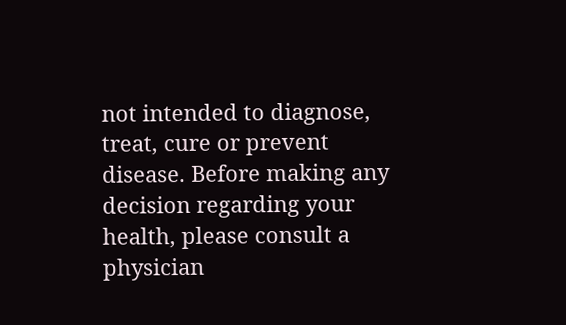not intended to diagnose, treat, cure or prevent disease. Before making any decision regarding your health, please consult a physician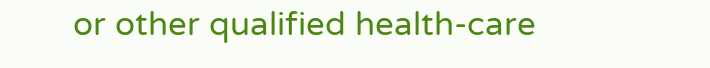or other qualified health-care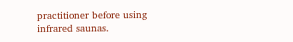practitioner before using infrared saunas.